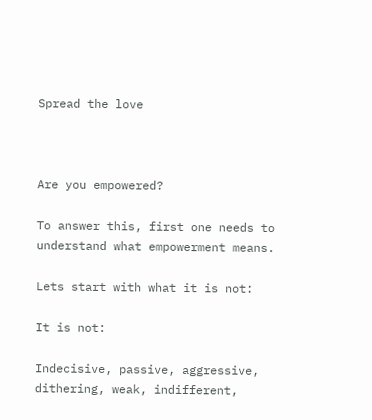Spread the love



Are you empowered?

To answer this, first one needs to understand what empowerment means.

Lets start with what it is not:

It is not:

Indecisive, passive, aggressive, dithering, weak, indifferent,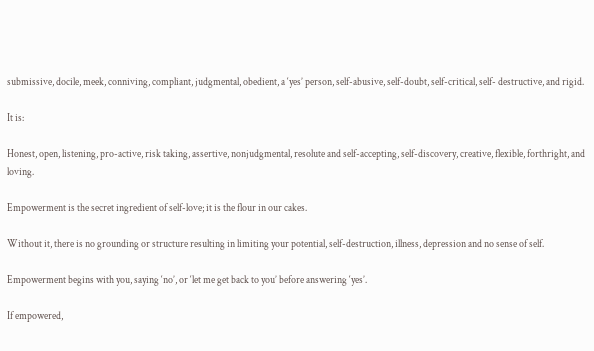submissive, docile, meek, conniving, compliant, judgmental, obedient, a ‘yes’ person, self-abusive, self-doubt, self-critical, self- destructive, and rigid.

It is:

Honest, open, listening, pro-active, risk taking, assertive, nonjudgmental, resolute and self-accepting, self-discovery, creative, flexible, forthright, and loving.

Empowerment is the secret ingredient of self-love; it is the flour in our cakes.

Without it, there is no grounding or structure resulting in limiting your potential, self-destruction, illness, depression and no sense of self.

Empowerment begins with you, saying ‘no’, or ‘let me get back to you’ before answering ‘yes’.

If empowered,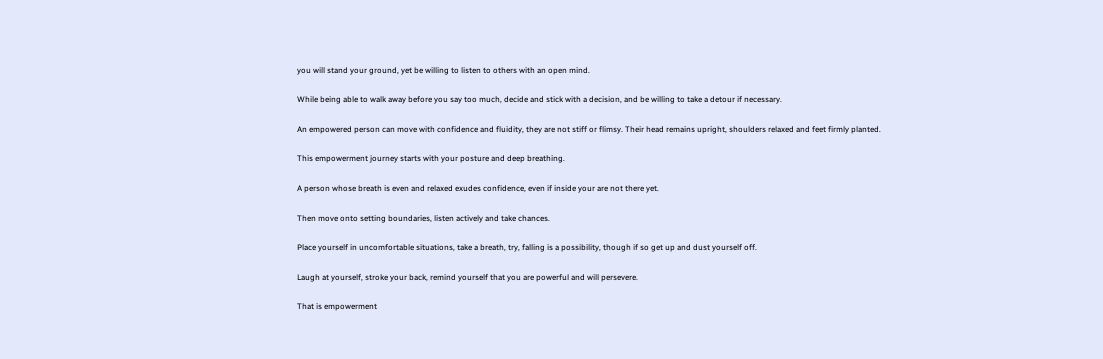you will stand your ground, yet be willing to listen to others with an open mind.

While being able to walk away before you say too much, decide and stick with a decision, and be willing to take a detour if necessary.

An empowered person can move with confidence and fluidity, they are not stiff or flimsy. Their head remains upright, shoulders relaxed and feet firmly planted.

This empowerment journey starts with your posture and deep breathing.

A person whose breath is even and relaxed exudes confidence, even if inside your are not there yet.

Then move onto setting boundaries, listen actively and take chances.

Place yourself in uncomfortable situations, take a breath, try, falling is a possibility, though if so get up and dust yourself off.

Laugh at yourself, stroke your back, remind yourself that you are powerful and will persevere.

That is empowerment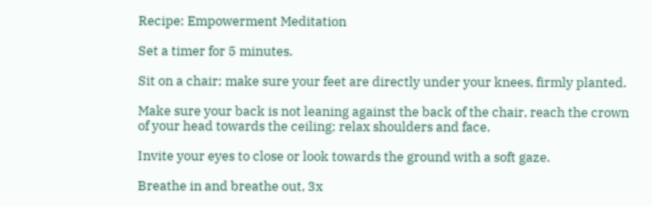Recipe: Empowerment Meditation

Set a timer for 5 minutes.

Sit on a chair; make sure your feet are directly under your knees, firmly planted.

Make sure your back is not leaning against the back of the chair, reach the crown of your head towards the ceiling; relax shoulders and face.

Invite your eyes to close or look towards the ground with a soft gaze.

Breathe in and breathe out, 3x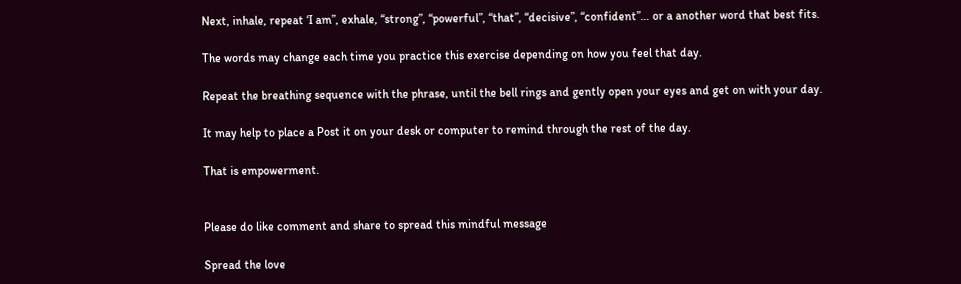Next, inhale, repeat ‘I am”, exhale, “strong”, “powerful”, “that”, “decisive”, “confident”… or a another word that best fits.

The words may change each time you practice this exercise depending on how you feel that day.

Repeat the breathing sequence with the phrase, until the bell rings and gently open your eyes and get on with your day.

It may help to place a Post it on your desk or computer to remind through the rest of the day.

That is empowerment.


Please do like comment and share to spread this mindful message

Spread the love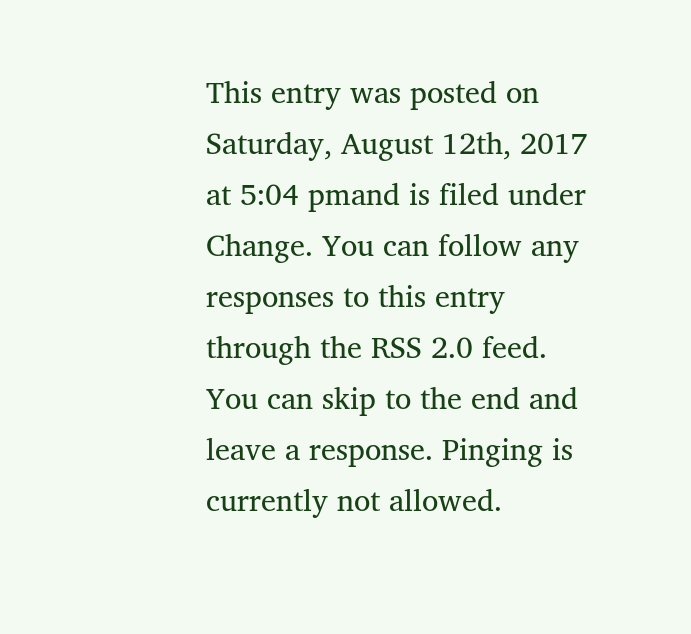This entry was posted on Saturday, August 12th, 2017 at 5:04 pmand is filed under Change. You can follow any responses to this entry through the RSS 2.0 feed. You can skip to the end and leave a response. Pinging is currently not allowed.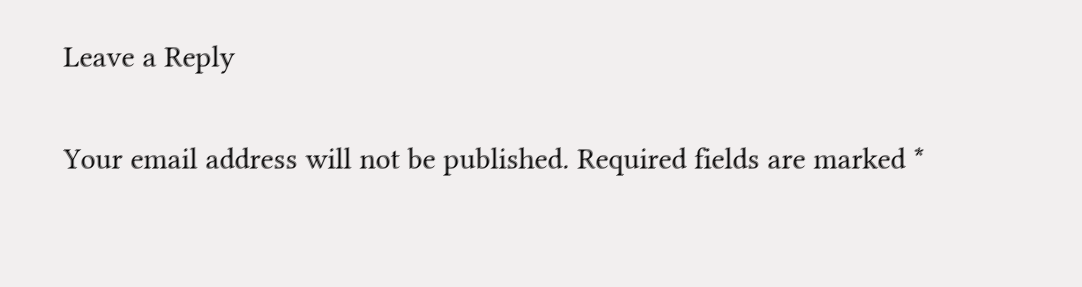Leave a Reply

Your email address will not be published. Required fields are marked *